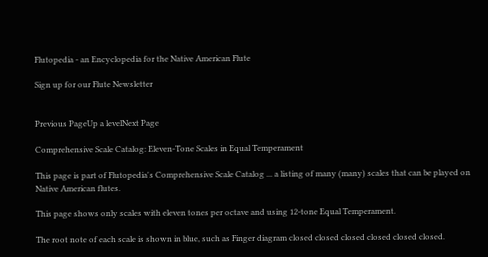Flutopedia - an Encyclopedia for the Native American Flute

Sign up for our Flute Newsletter


Previous PageUp a levelNext Page

Comprehensive Scale Catalog: Eleven-Tone Scales in Equal Temperament

This page is part of Flutopedia's Comprehensive Scale Catalog ... a listing of many (many) scales that can be played on Native American flutes.

This page shows only scales with eleven tones per octave and using 12-tone Equal Temperament.

The root note of each scale is shown in blue, such as Finger diagram closed closed closed closed closed closed.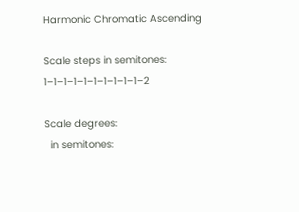Harmonic Chromatic Ascending

Scale steps in semitones: 1–1–1–1–1–1–1–1–1–1–2

Scale degrees:
  in semitones: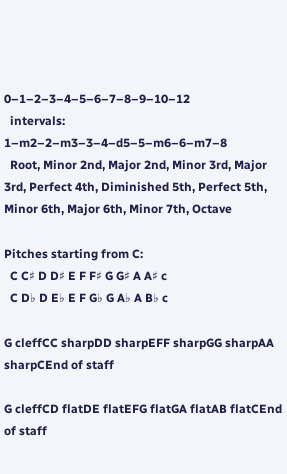0–1–2–3–4–5–6–7–8–9–10–12
  intervals: 1–m2–2–m3–3–4–d5–5–m6–6–m7–8
  Root, Minor 2nd, Major 2nd, Minor 3rd, Major 3rd, Perfect 4th, Diminished 5th, Perfect 5th, Minor 6th, Major 6th, Minor 7th, Octave

Pitches starting from C:
  C C♯ D D♯ E F F♯ G G♯ A A♯ c
  C D♭ D E♭ E F G♭ G A♭ A B♭ c

G cleffCC sharpDD sharpEFF sharpGG sharpAA sharpCEnd of staff

G cleffCD flatDE flatEFG flatGA flatAB flatCEnd of staff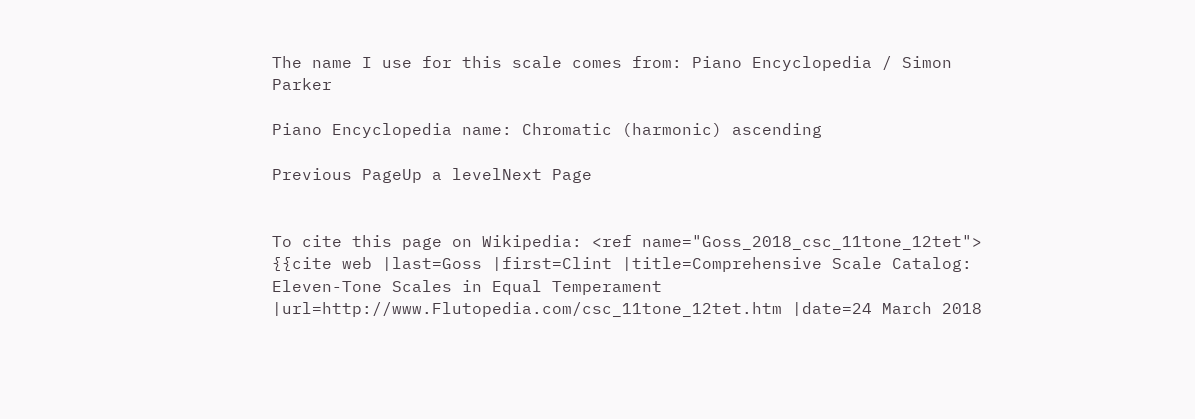The name I use for this scale comes from: Piano Encyclopedia / Simon Parker

Piano Encyclopedia name: Chromatic (harmonic) ascending

Previous PageUp a levelNext Page


To cite this page on Wikipedia: <ref name="Goss_2018_csc_11tone_12tet"> {{cite web |last=Goss |first=Clint |title=Comprehensive Scale Catalog: Eleven-Tone Scales in Equal Temperament |url=http://www.Flutopedia.com/csc_11tone_12tet.htm |date=24 March 2018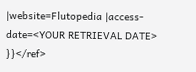|website=Flutopedia |access-date=<YOUR RETRIEVAL DATE> }}</ref>